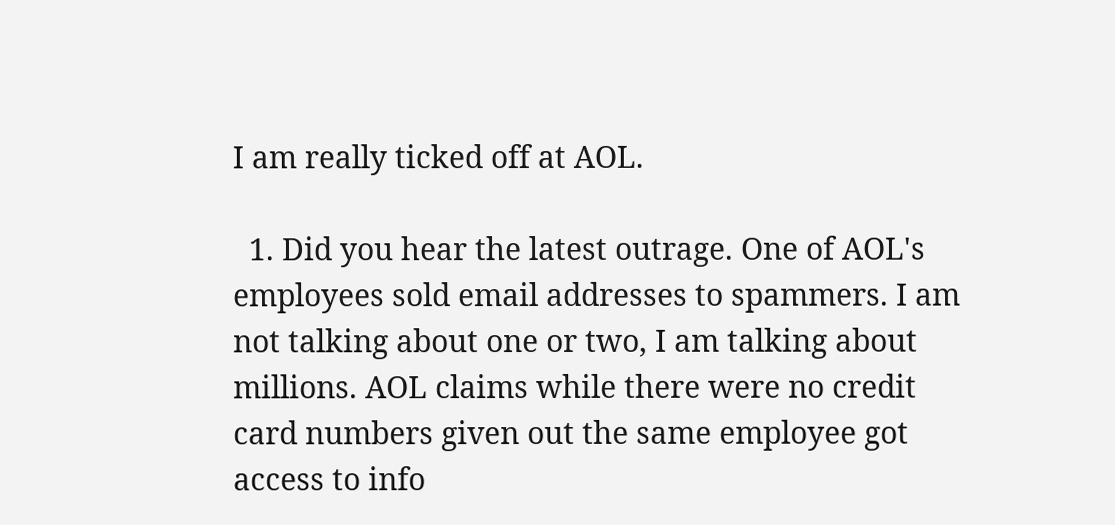I am really ticked off at AOL.

  1. Did you hear the latest outrage. One of AOL's employees sold email addresses to spammers. I am not talking about one or two, I am talking about millions. AOL claims while there were no credit card numbers given out the same employee got access to info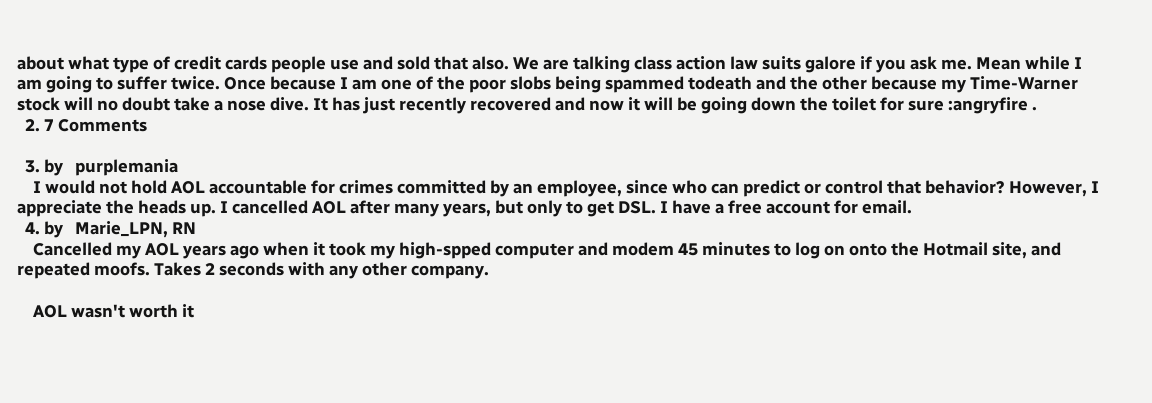about what type of credit cards people use and sold that also. We are talking class action law suits galore if you ask me. Mean while I am going to suffer twice. Once because I am one of the poor slobs being spammed todeath and the other because my Time-Warner stock will no doubt take a nose dive. It has just recently recovered and now it will be going down the toilet for sure :angryfire .
  2. 7 Comments

  3. by   purplemania
    I would not hold AOL accountable for crimes committed by an employee, since who can predict or control that behavior? However, I appreciate the heads up. I cancelled AOL after many years, but only to get DSL. I have a free account for email.
  4. by   Marie_LPN, RN
    Cancelled my AOL years ago when it took my high-spped computer and modem 45 minutes to log on onto the Hotmail site, and repeated moofs. Takes 2 seconds with any other company.

    AOL wasn't worth it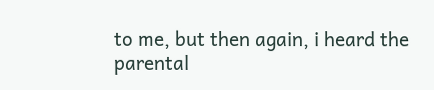to me, but then again, i heard the parental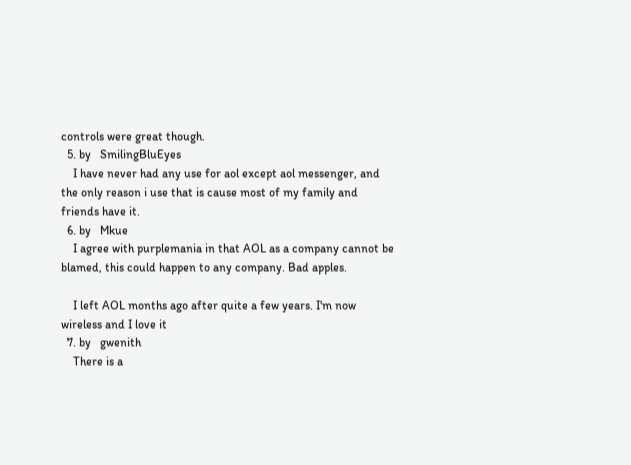controls were great though.
  5. by   SmilingBluEyes
    I have never had any use for aol except aol messenger, and the only reason i use that is cause most of my family and friends have it.
  6. by   Mkue
    I agree with purplemania in that AOL as a company cannot be blamed, this could happen to any company. Bad apples.

    I left AOL months ago after quite a few years. I'm now wireless and I love it
  7. by   gwenith
    There is a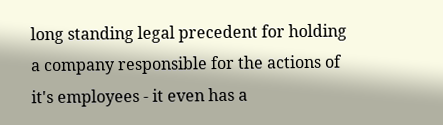long standing legal precedent for holding a company responsible for the actions of it's employees - it even has a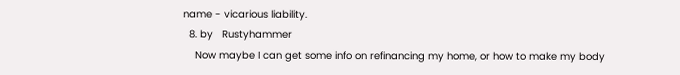name - vicarious liability.
  8. by   Rustyhammer
    Now maybe I can get some info on refinancing my home, or how to make my body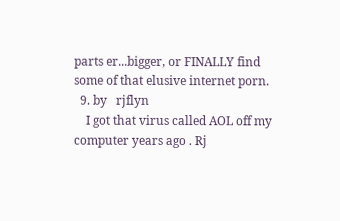parts er...bigger, or FINALLY find some of that elusive internet porn.
  9. by   rjflyn
    I got that virus called AOL off my computer years ago . Rj